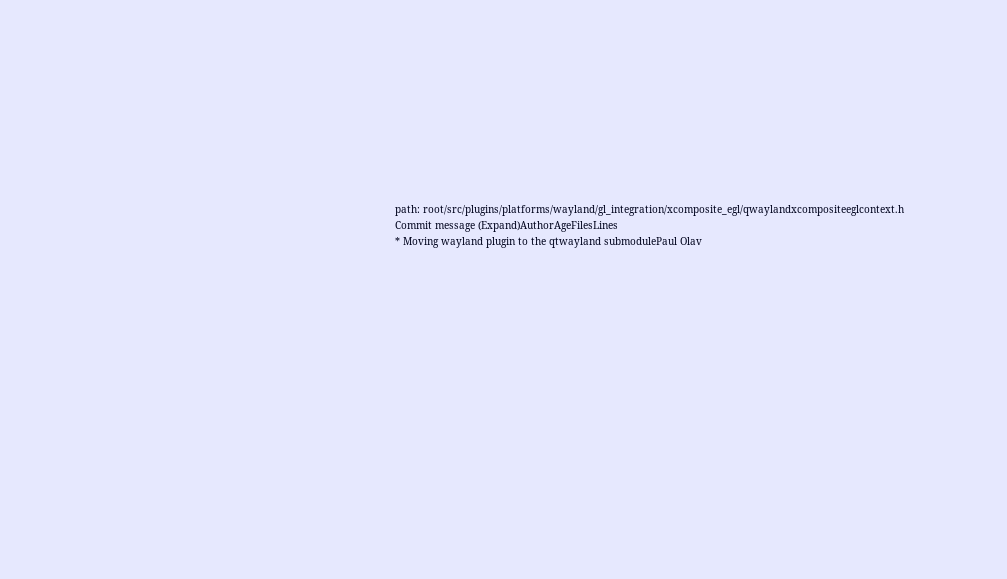path: root/src/plugins/platforms/wayland/gl_integration/xcomposite_egl/qwaylandxcompositeeglcontext.h
Commit message (Expand)AuthorAgeFilesLines
* Moving wayland plugin to the qtwayland submodulePaul Olav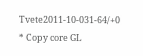Tvete2011-10-031-64/+0
* Copy core GL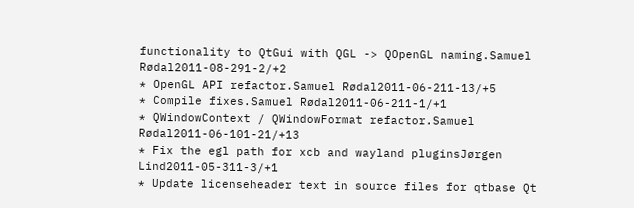functionality to QtGui with QGL -> QOpenGL naming.Samuel Rødal2011-08-291-2/+2
* OpenGL API refactor.Samuel Rødal2011-06-211-13/+5
* Compile fixes.Samuel Rødal2011-06-211-1/+1
* QWindowContext / QWindowFormat refactor.Samuel Rødal2011-06-101-21/+13
* Fix the egl path for xcb and wayland pluginsJørgen Lind2011-05-311-3/+1
* Update licenseheader text in source files for qtbase Qt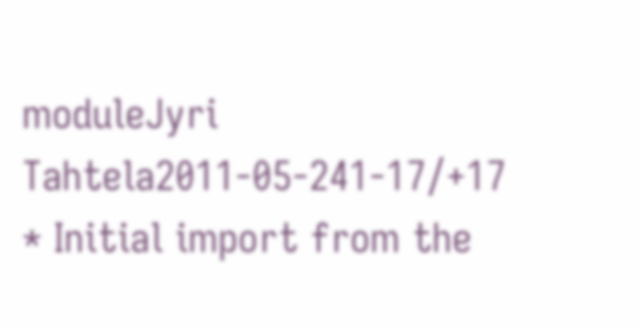moduleJyri Tahtela2011-05-241-17/+17
* Initial import from the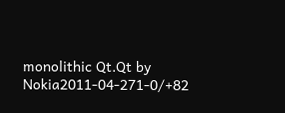monolithic Qt.Qt by Nokia2011-04-271-0/+82